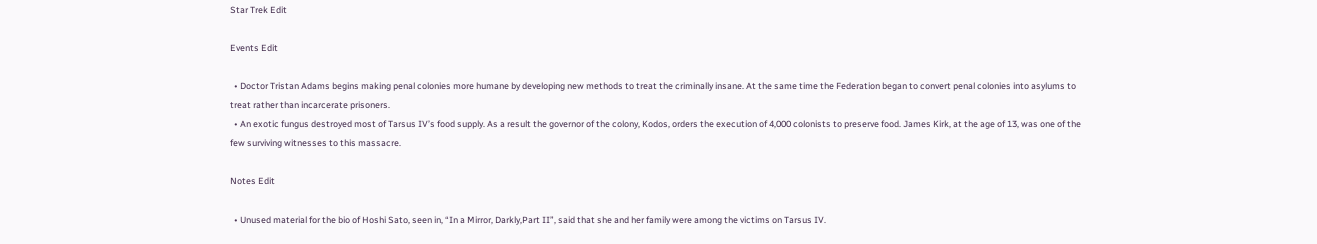Star Trek Edit

Events Edit

  • Doctor Tristan Adams begins making penal colonies more humane by developing new methods to treat the criminally insane. At the same time the Federation began to convert penal colonies into asylums to treat rather than incarcerate prisoners.
  • An exotic fungus destroyed most of Tarsus IV’s food supply. As a result the governor of the colony, Kodos, orders the execution of 4,000 colonists to preserve food. James Kirk, at the age of 13, was one of the few surviving witnesses to this massacre.

Notes Edit

  • Unused material for the bio of Hoshi Sato, seen in, “In a Mirror, Darkly,Part II”, said that she and her family were among the victims on Tarsus IV.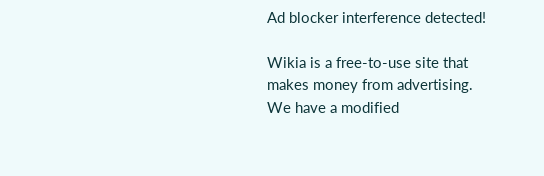Ad blocker interference detected!

Wikia is a free-to-use site that makes money from advertising. We have a modified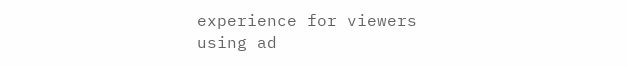experience for viewers using ad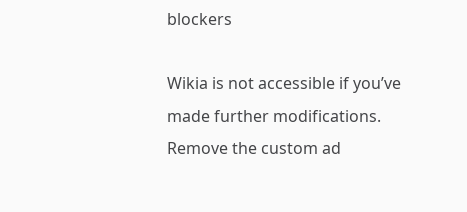blockers

Wikia is not accessible if you’ve made further modifications. Remove the custom ad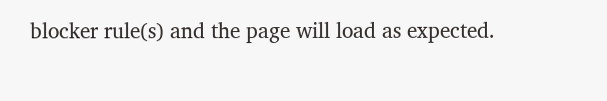blocker rule(s) and the page will load as expected.